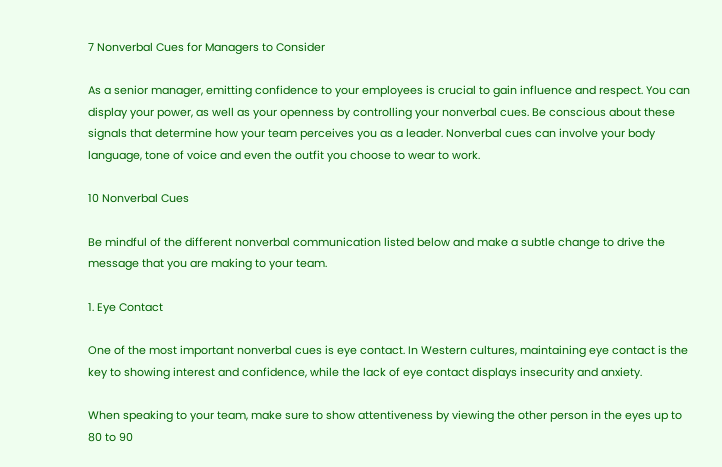7 Nonverbal Cues for Managers to Consider

As a senior manager, emitting confidence to your employees is crucial to gain influence and respect. You can display your power, as well as your openness by controlling your nonverbal cues. Be conscious about these signals that determine how your team perceives you as a leader. Nonverbal cues can involve your body language, tone of voice and even the outfit you choose to wear to work.

10 Nonverbal Cues

Be mindful of the different nonverbal communication listed below and make a subtle change to drive the message that you are making to your team.

1. Eye Contact

One of the most important nonverbal cues is eye contact. In Western cultures, maintaining eye contact is the key to showing interest and confidence, while the lack of eye contact displays insecurity and anxiety.

When speaking to your team, make sure to show attentiveness by viewing the other person in the eyes up to 80 to 90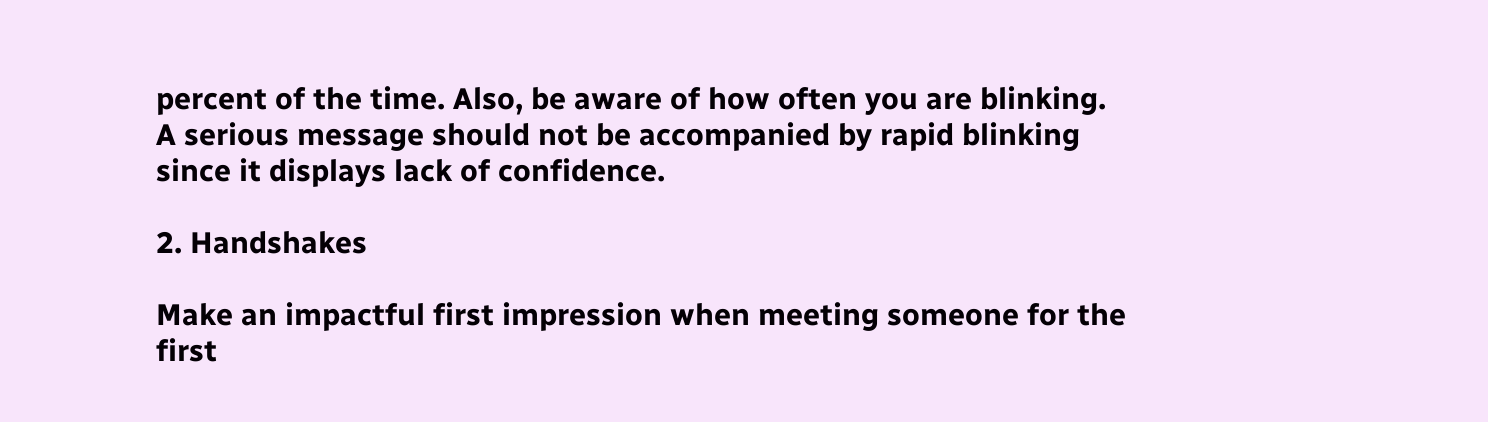percent of the time. Also, be aware of how often you are blinking. A serious message should not be accompanied by rapid blinking since it displays lack of confidence.

2. Handshakes

Make an impactful first impression when meeting someone for the first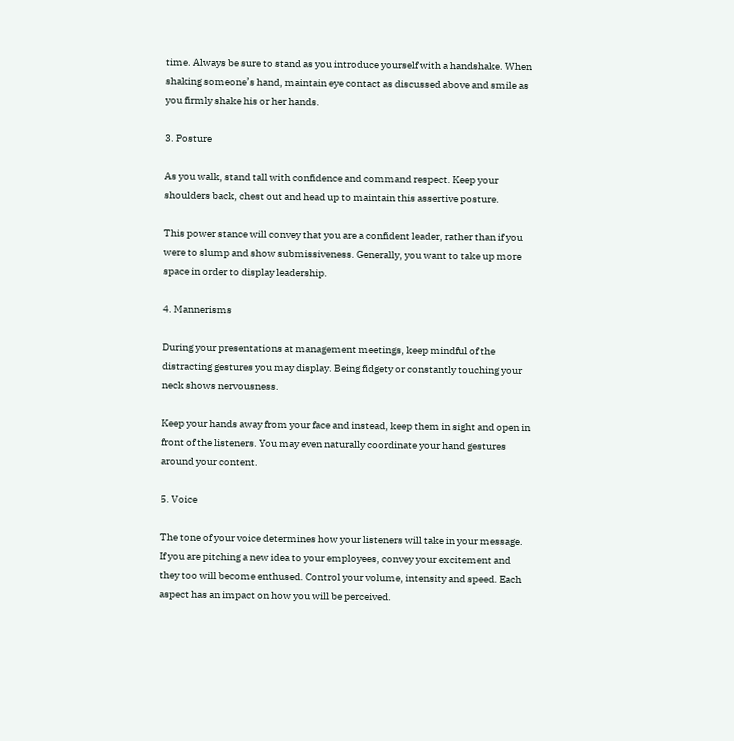time. Always be sure to stand as you introduce yourself with a handshake. When shaking someone’s hand, maintain eye contact as discussed above and smile as you firmly shake his or her hands.

3. Posture

As you walk, stand tall with confidence and command respect. Keep your shoulders back, chest out and head up to maintain this assertive posture.

This power stance will convey that you are a confident leader, rather than if you were to slump and show submissiveness. Generally, you want to take up more space in order to display leadership.

4. Mannerisms

During your presentations at management meetings, keep mindful of the distracting gestures you may display. Being fidgety or constantly touching your neck shows nervousness.

Keep your hands away from your face and instead, keep them in sight and open in front of the listeners. You may even naturally coordinate your hand gestures around your content.

5. Voice

The tone of your voice determines how your listeners will take in your message. If you are pitching a new idea to your employees, convey your excitement and they too will become enthused. Control your volume, intensity and speed. Each aspect has an impact on how you will be perceived.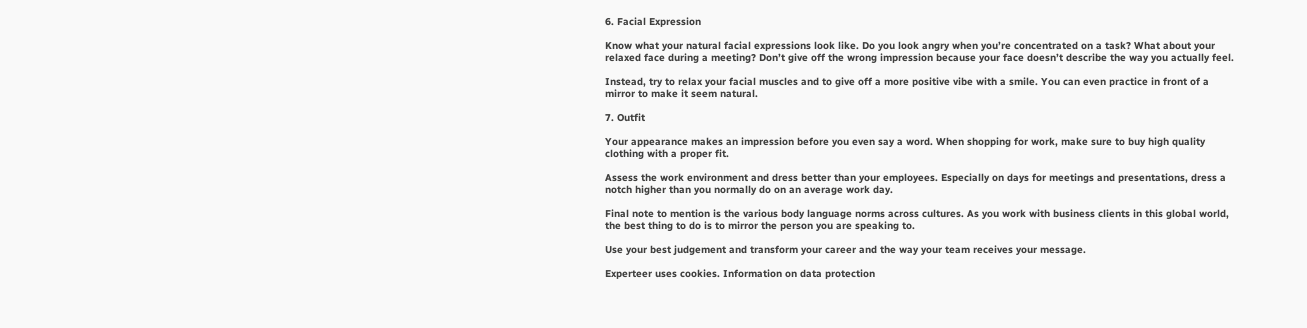6. Facial Expression

Know what your natural facial expressions look like. Do you look angry when you’re concentrated on a task? What about your relaxed face during a meeting? Don’t give off the wrong impression because your face doesn’t describe the way you actually feel.

Instead, try to relax your facial muscles and to give off a more positive vibe with a smile. You can even practice in front of a mirror to make it seem natural.

7. Outfit

Your appearance makes an impression before you even say a word. When shopping for work, make sure to buy high quality clothing with a proper fit.

Assess the work environment and dress better than your employees. Especially on days for meetings and presentations, dress a notch higher than you normally do on an average work day.

Final note to mention is the various body language norms across cultures. As you work with business clients in this global world, the best thing to do is to mirror the person you are speaking to.

Use your best judgement and transform your career and the way your team receives your message.

Experteer uses cookies. Information on data protection